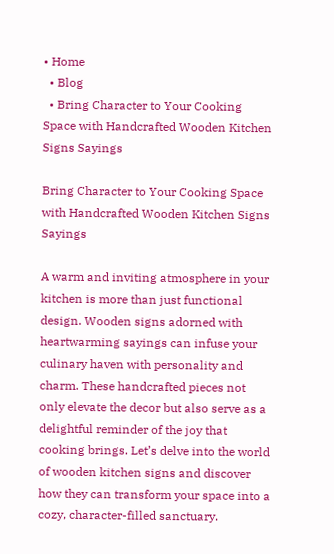• Home
  • Blog
  • Bring Character to Your Cooking Space with Handcrafted Wooden Kitchen Signs Sayings

Bring Character to Your Cooking Space with Handcrafted Wooden Kitchen Signs Sayings

A warm and inviting atmosphere in your kitchen is more than just functional design. Wooden signs adorned with heartwarming sayings can infuse your culinary haven with personality and charm. These handcrafted pieces not only elevate the decor but also serve as a delightful reminder of the joy that cooking brings. Let’s delve into the world of wooden kitchen signs and discover how they can transform your space into a cozy, character-filled sanctuary.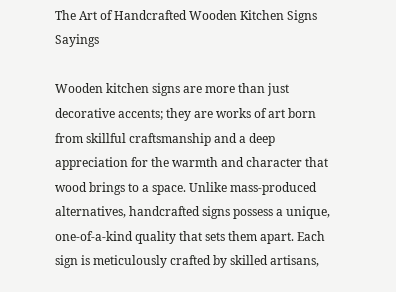The Art of Handcrafted Wooden Kitchen Signs Sayings

Wooden kitchen signs are more than just decorative accents; they are works of art born from skillful craftsmanship and a deep appreciation for the warmth and character that wood brings to a space. Unlike mass-produced alternatives, handcrafted signs possess a unique, one-of-a-kind quality that sets them apart. Each sign is meticulously crafted by skilled artisans,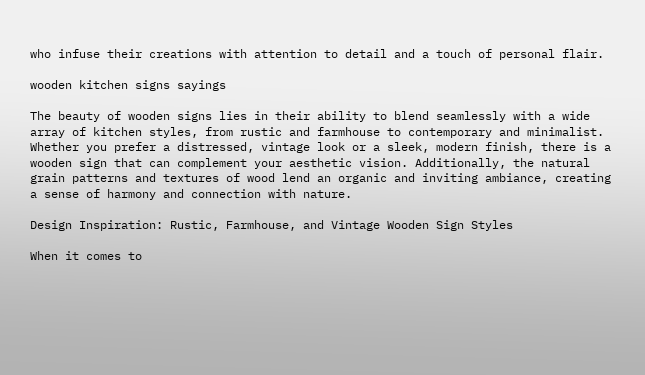who infuse their creations with attention to detail and a touch of personal flair.

wooden kitchen signs sayings

The beauty of wooden signs lies in their ability to blend seamlessly with a wide array of kitchen styles, from rustic and farmhouse to contemporary and minimalist. Whether you prefer a distressed, vintage look or a sleek, modern finish, there is a wooden sign that can complement your aesthetic vision. Additionally, the natural grain patterns and textures of wood lend an organic and inviting ambiance, creating a sense of harmony and connection with nature.

Design Inspiration: Rustic, Farmhouse, and Vintage Wooden Sign Styles

When it comes to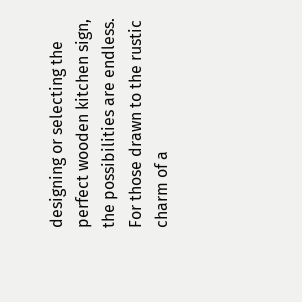designing or selecting the perfect wooden kitchen sign, the possibilities are endless. For those drawn to the rustic charm of a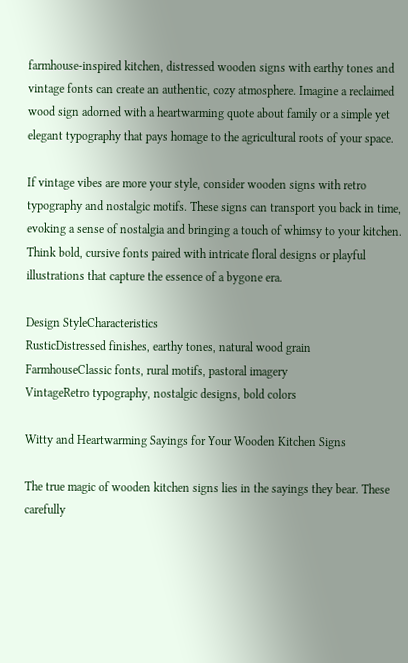farmhouse-inspired kitchen, distressed wooden signs with earthy tones and vintage fonts can create an authentic, cozy atmosphere. Imagine a reclaimed wood sign adorned with a heartwarming quote about family or a simple yet elegant typography that pays homage to the agricultural roots of your space.

If vintage vibes are more your style, consider wooden signs with retro typography and nostalgic motifs. These signs can transport you back in time, evoking a sense of nostalgia and bringing a touch of whimsy to your kitchen. Think bold, cursive fonts paired with intricate floral designs or playful illustrations that capture the essence of a bygone era.

Design StyleCharacteristics
RusticDistressed finishes, earthy tones, natural wood grain
FarmhouseClassic fonts, rural motifs, pastoral imagery
VintageRetro typography, nostalgic designs, bold colors

Witty and Heartwarming Sayings for Your Wooden Kitchen Signs

The true magic of wooden kitchen signs lies in the sayings they bear. These carefully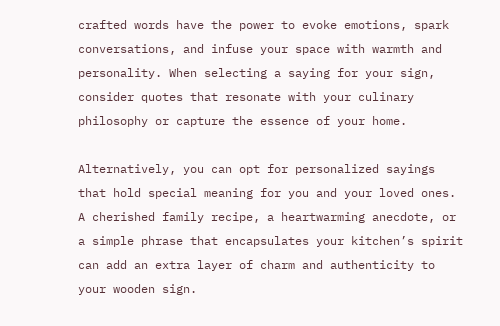crafted words have the power to evoke emotions, spark conversations, and infuse your space with warmth and personality. When selecting a saying for your sign, consider quotes that resonate with your culinary philosophy or capture the essence of your home.

Alternatively, you can opt for personalized sayings that hold special meaning for you and your loved ones. A cherished family recipe, a heartwarming anecdote, or a simple phrase that encapsulates your kitchen’s spirit can add an extra layer of charm and authenticity to your wooden sign.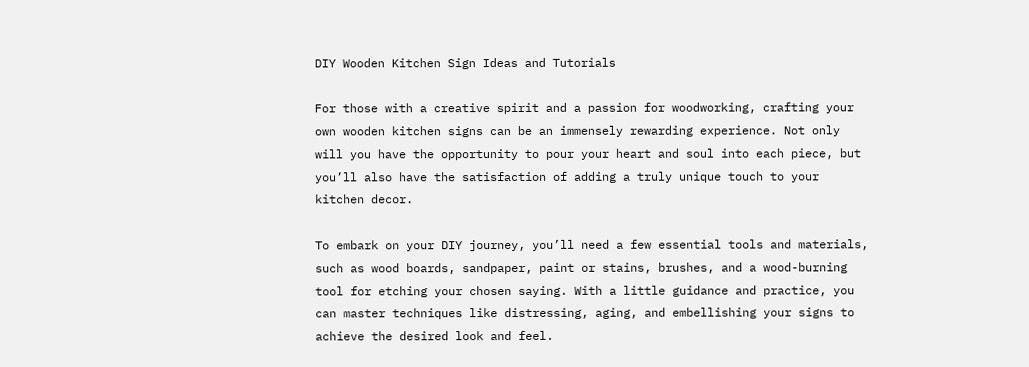DIY Wooden Kitchen Sign Ideas and Tutorials

For those with a creative spirit and a passion for woodworking, crafting your own wooden kitchen signs can be an immensely rewarding experience. Not only will you have the opportunity to pour your heart and soul into each piece, but you’ll also have the satisfaction of adding a truly unique touch to your kitchen decor.

To embark on your DIY journey, you’ll need a few essential tools and materials, such as wood boards, sandpaper, paint or stains, brushes, and a wood-burning tool for etching your chosen saying. With a little guidance and practice, you can master techniques like distressing, aging, and embellishing your signs to achieve the desired look and feel.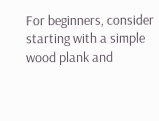For beginners, consider starting with a simple wood plank and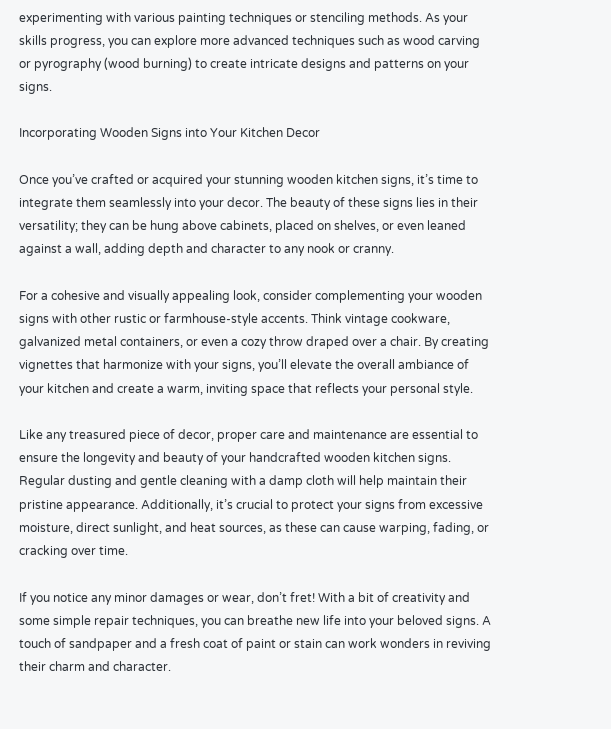experimenting with various painting techniques or stenciling methods. As your skills progress, you can explore more advanced techniques such as wood carving or pyrography (wood burning) to create intricate designs and patterns on your signs.

Incorporating Wooden Signs into Your Kitchen Decor

Once you’ve crafted or acquired your stunning wooden kitchen signs, it’s time to integrate them seamlessly into your decor. The beauty of these signs lies in their versatility; they can be hung above cabinets, placed on shelves, or even leaned against a wall, adding depth and character to any nook or cranny.

For a cohesive and visually appealing look, consider complementing your wooden signs with other rustic or farmhouse-style accents. Think vintage cookware, galvanized metal containers, or even a cozy throw draped over a chair. By creating vignettes that harmonize with your signs, you’ll elevate the overall ambiance of your kitchen and create a warm, inviting space that reflects your personal style.

Like any treasured piece of decor, proper care and maintenance are essential to ensure the longevity and beauty of your handcrafted wooden kitchen signs. Regular dusting and gentle cleaning with a damp cloth will help maintain their pristine appearance. Additionally, it’s crucial to protect your signs from excessive moisture, direct sunlight, and heat sources, as these can cause warping, fading, or cracking over time.

If you notice any minor damages or wear, don’t fret! With a bit of creativity and some simple repair techniques, you can breathe new life into your beloved signs. A touch of sandpaper and a fresh coat of paint or stain can work wonders in reviving their charm and character.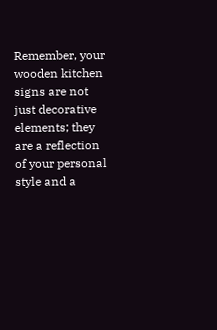Remember, your wooden kitchen signs are not just decorative elements; they are a reflection of your personal style and a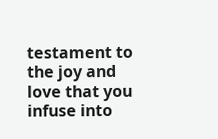testament to the joy and love that you infuse into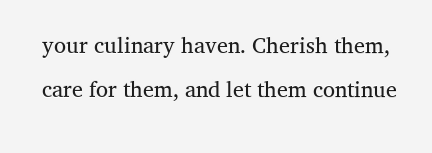your culinary haven. Cherish them, care for them, and let them continue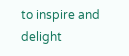to inspire and delight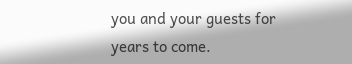you and your guests for years to come.